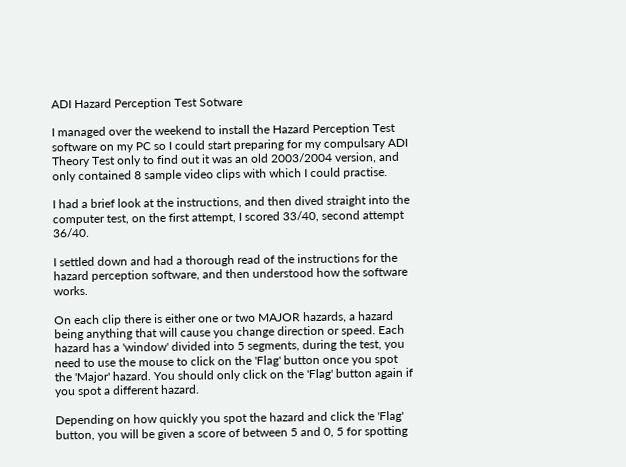ADI Hazard Perception Test Sotware

I managed over the weekend to install the Hazard Perception Test software on my PC so I could start preparing for my compulsary ADI Theory Test only to find out it was an old 2003/2004 version, and only contained 8 sample video clips with which I could practise.

I had a brief look at the instructions, and then dived straight into the computer test, on the first attempt, I scored 33/40, second attempt 36/40.

I settled down and had a thorough read of the instructions for the hazard perception software, and then understood how the software works.

On each clip there is either one or two MAJOR hazards, a hazard being anything that will cause you change direction or speed. Each hazard has a 'window' divided into 5 segments, during the test, you need to use the mouse to click on the 'Flag' button once you spot the 'Major' hazard. You should only click on the 'Flag' button again if you spot a different hazard.

Depending on how quickly you spot the hazard and click the 'Flag' button, you will be given a score of between 5 and 0, 5 for spotting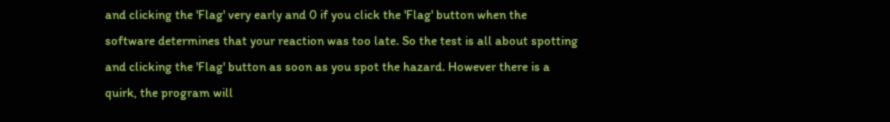and clicking the 'Flag' very early and 0 if you click the 'Flag' button when the software determines that your reaction was too late. So the test is all about spotting and clicking the 'Flag' button as soon as you spot the hazard. However there is a quirk, the program will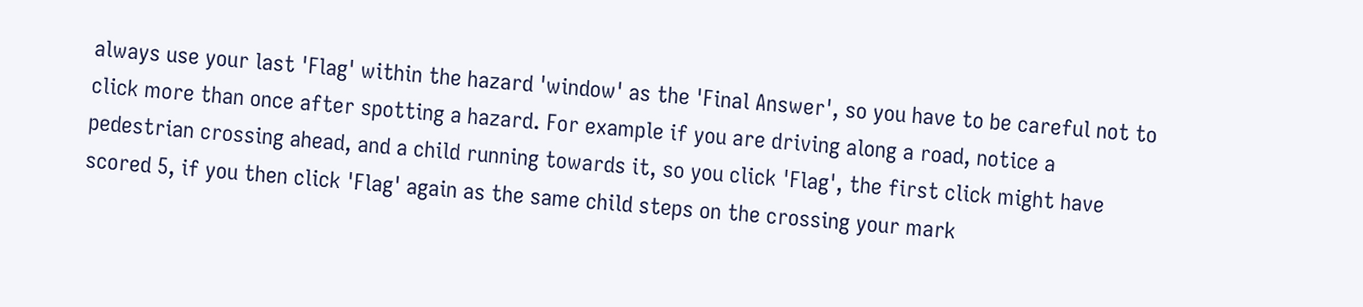always use your last 'Flag' within the hazard 'window' as the 'Final Answer', so you have to be careful not to click more than once after spotting a hazard. For example if you are driving along a road, notice a pedestrian crossing ahead, and a child running towards it, so you click 'Flag', the first click might have scored 5, if you then click 'Flag' again as the same child steps on the crossing your mark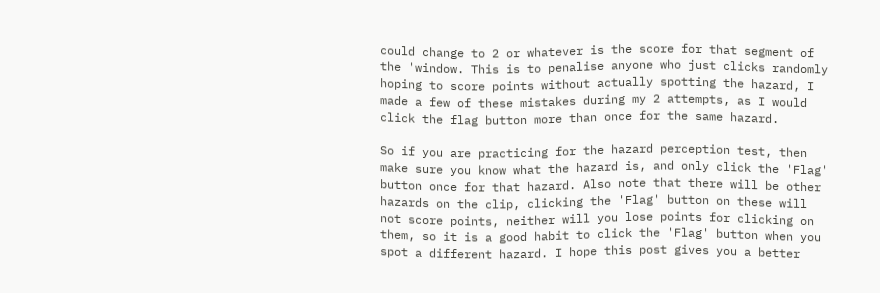could change to 2 or whatever is the score for that segment of the 'window. This is to penalise anyone who just clicks randomly hoping to score points without actually spotting the hazard, I made a few of these mistakes during my 2 attempts, as I would click the flag button more than once for the same hazard.

So if you are practicing for the hazard perception test, then make sure you know what the hazard is, and only click the 'Flag' button once for that hazard. Also note that there will be other hazards on the clip, clicking the 'Flag' button on these will not score points, neither will you lose points for clicking on them, so it is a good habit to click the 'Flag' button when you spot a different hazard. I hope this post gives you a better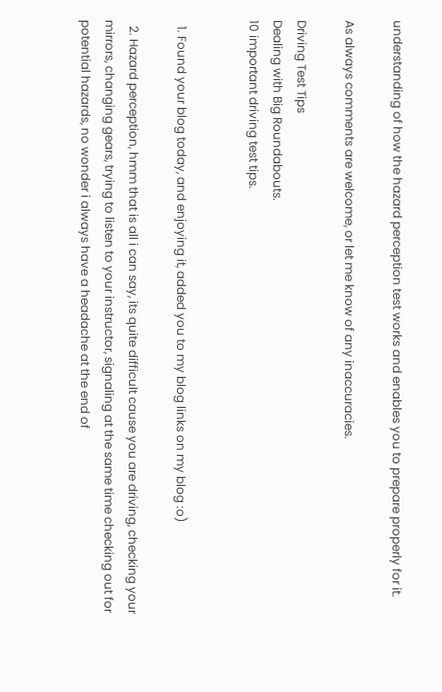understanding of how the hazard perception test works and enables you to prepare properly for it.

As always comments are welcome, or let me know of any inaccuracies.

Driving Test Tips
Dealing with Big Roundabouts.
10 important driving test tips.


  1. Found your blog today, and enjoying it, added you to my blog links on my blog :o)

  2. Hazard perception, hmm that is all i can say, its quite difficult cause you are driving, checking your mirrors, changing gears, trying to listen to your instructor, signaling at the same time checking out for potential hazards, no wonder i always have a headache at the end of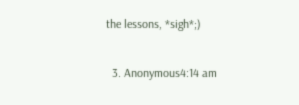the lessons, *sigh*;)

  3. Anonymous4:14 am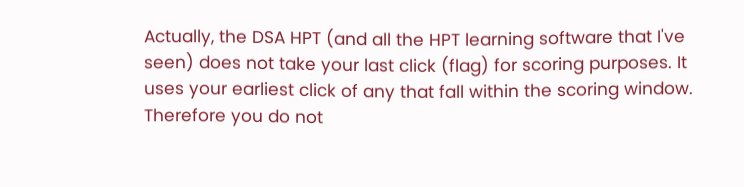Actually, the DSA HPT (and all the HPT learning software that I've seen) does not take your last click (flag) for scoring purposes. It uses your earliest click of any that fall within the scoring window. Therefore you do not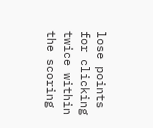lose points for clicking twice within the scoring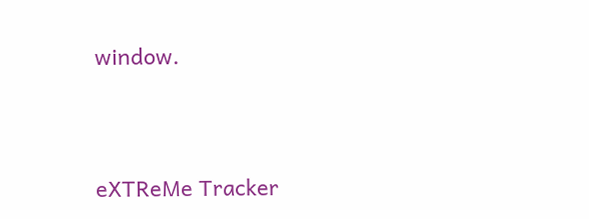window.




eXTReMe Tracker